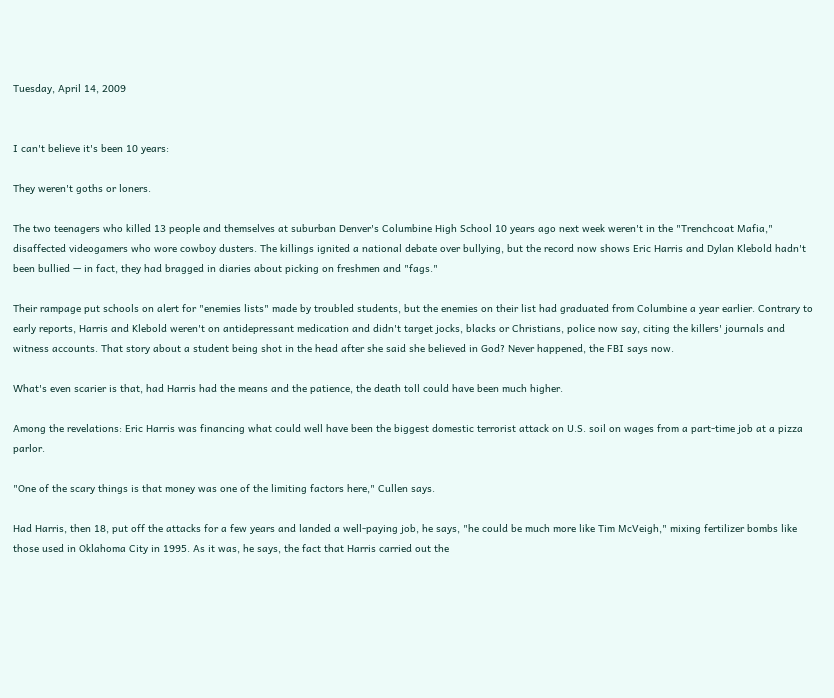Tuesday, April 14, 2009


I can't believe it's been 10 years:

They weren't goths or loners.

The two teenagers who killed 13 people and themselves at suburban Denver's Columbine High School 10 years ago next week weren't in the "Trenchcoat Mafia," disaffected videogamers who wore cowboy dusters. The killings ignited a national debate over bullying, but the record now shows Eric Harris and Dylan Klebold hadn't been bullied — in fact, they had bragged in diaries about picking on freshmen and "fags."

Their rampage put schools on alert for "enemies lists" made by troubled students, but the enemies on their list had graduated from Columbine a year earlier. Contrary to early reports, Harris and Klebold weren't on antidepressant medication and didn't target jocks, blacks or Christians, police now say, citing the killers' journals and witness accounts. That story about a student being shot in the head after she said she believed in God? Never happened, the FBI says now.

What's even scarier is that, had Harris had the means and the patience, the death toll could have been much higher.

Among the revelations: Eric Harris was financing what could well have been the biggest domestic terrorist attack on U.S. soil on wages from a part-time job at a pizza parlor.

"One of the scary things is that money was one of the limiting factors here," Cullen says.

Had Harris, then 18, put off the attacks for a few years and landed a well-paying job, he says, "he could be much more like Tim McVeigh," mixing fertilizer bombs like those used in Oklahoma City in 1995. As it was, he says, the fact that Harris carried out the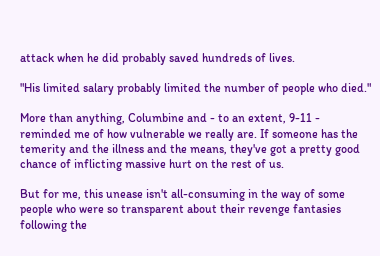attack when he did probably saved hundreds of lives.

"His limited salary probably limited the number of people who died."

More than anything, Columbine and - to an extent, 9-11 - reminded me of how vulnerable we really are. If someone has the temerity and the illness and the means, they've got a pretty good chance of inflicting massive hurt on the rest of us.

But for me, this unease isn't all-consuming in the way of some people who were so transparent about their revenge fantasies following the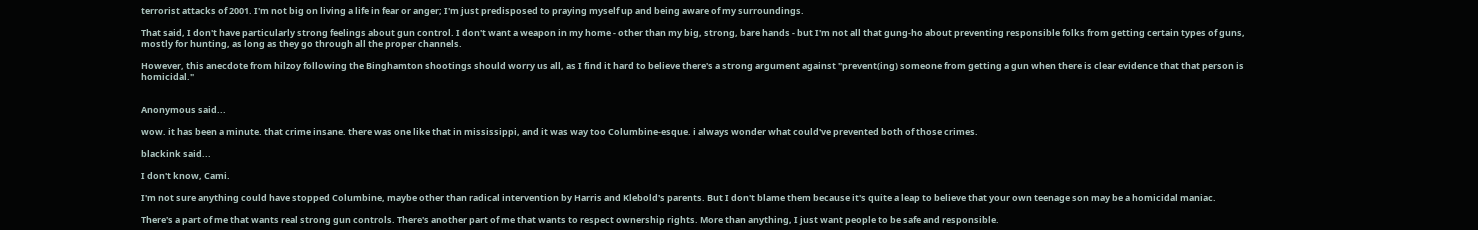terrorist attacks of 2001. I'm not big on living a life in fear or anger; I'm just predisposed to praying myself up and being aware of my surroundings.

That said, I don't have particularly strong feelings about gun control. I don't want a weapon in my home - other than my big, strong, bare hands - but I'm not all that gung-ho about preventing responsible folks from getting certain types of guns, mostly for hunting, as long as they go through all the proper channels.

However, this anecdote from hilzoy following the Binghamton shootings should worry us all, as I find it hard to believe there's a strong argument against "prevent(ing) someone from getting a gun when there is clear evidence that that person is homicidal."


Anonymous said...

wow. it has been a minute. that crime insane. there was one like that in mississippi, and it was way too Columbine-esque. i always wonder what could've prevented both of those crimes.

blackink said...

I don't know, Cami.

I'm not sure anything could have stopped Columbine, maybe other than radical intervention by Harris and Klebold's parents. But I don't blame them because it's quite a leap to believe that your own teenage son may be a homicidal maniac.

There's a part of me that wants real strong gun controls. There's another part of me that wants to respect ownership rights. More than anything, I just want people to be safe and responsible.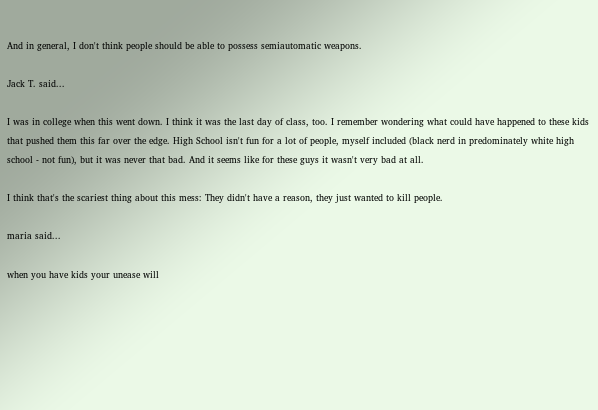And in general, I don't think people should be able to possess semiautomatic weapons.

Jack T. said...

I was in college when this went down. I think it was the last day of class, too. I remember wondering what could have happened to these kids that pushed them this far over the edge. High School isn't fun for a lot of people, myself included (black nerd in predominately white high school - not fun), but it was never that bad. And it seems like for these guys it wasn't very bad at all.

I think that's the scariest thing about this mess: They didn't have a reason, they just wanted to kill people.

maria said...

when you have kids your unease will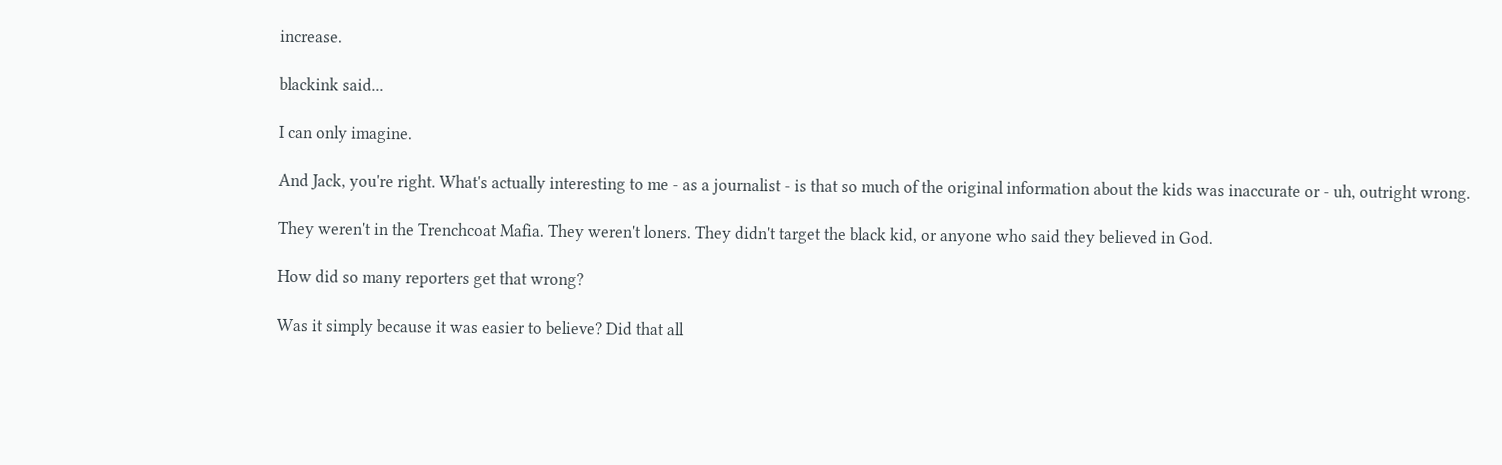increase.

blackink said...

I can only imagine.

And Jack, you're right. What's actually interesting to me - as a journalist - is that so much of the original information about the kids was inaccurate or - uh, outright wrong.

They weren't in the Trenchcoat Mafia. They weren't loners. They didn't target the black kid, or anyone who said they believed in God.

How did so many reporters get that wrong?

Was it simply because it was easier to believe? Did that all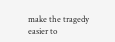make the tragedy easier to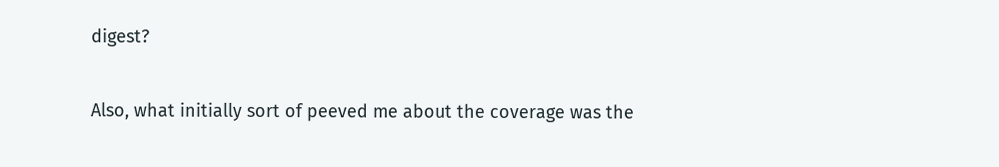digest?

Also, what initially sort of peeved me about the coverage was the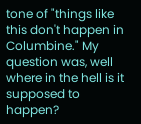tone of "things like this don't happen in Columbine." My question was, well where in the hell is it supposed to happen?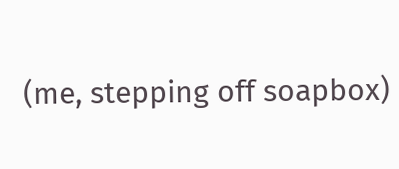(me, stepping off soapbox)